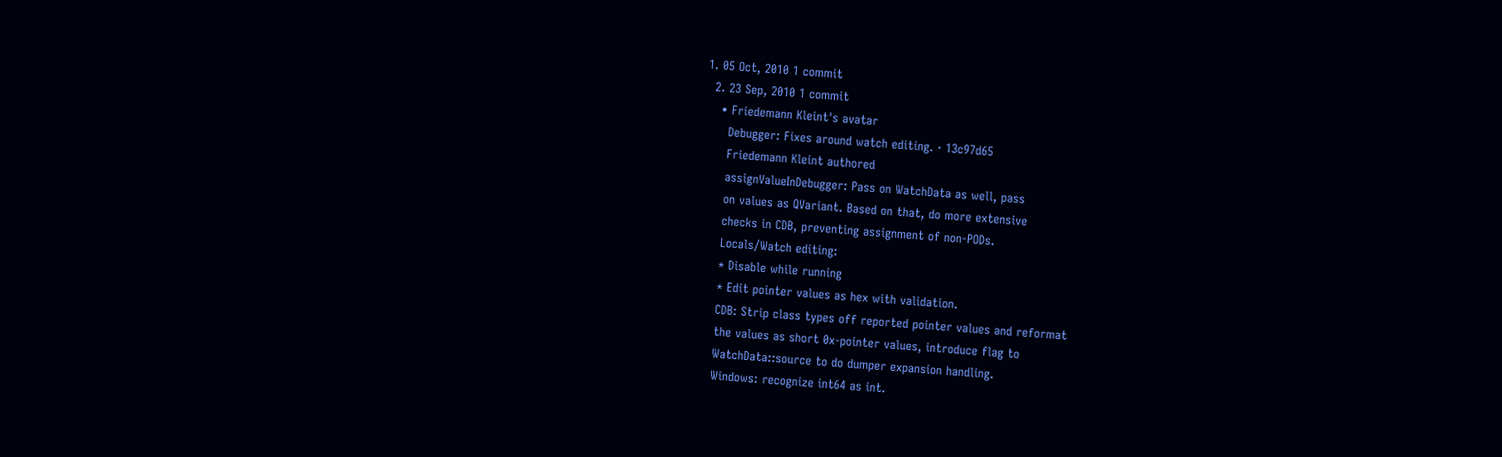1. 05 Oct, 2010 1 commit
  2. 23 Sep, 2010 1 commit
    • Friedemann Kleint's avatar
      Debugger: Fixes around watch editing. · 13c97d65
      Friedemann Kleint authored
      assignValueInDebugger: Pass on WatchData as well, pass
      on values as QVariant. Based on that, do more extensive
      checks in CDB, preventing assignment of non-PODs.
      Locals/Watch editing:
      * Disable while running
      * Edit pointer values as hex with validation.
      CDB: Strip class types off reported pointer values and reformat
      the values as short 0x-pointer values, introduce flag to
      WatchData::source to do dumper expansion handling.
      Windows: recognize int64 as int.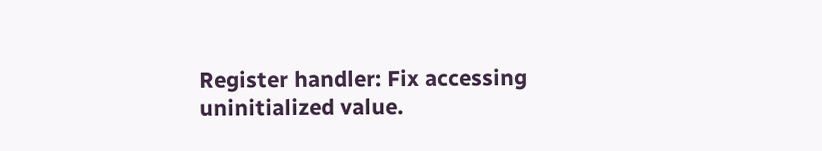Register handler: Fix accessing uninitialized value.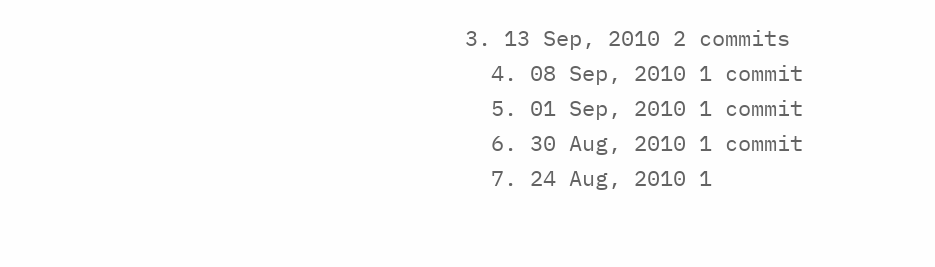3. 13 Sep, 2010 2 commits
  4. 08 Sep, 2010 1 commit
  5. 01 Sep, 2010 1 commit
  6. 30 Aug, 2010 1 commit
  7. 24 Aug, 2010 1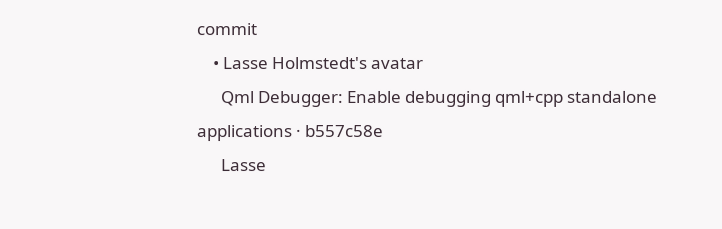commit
    • Lasse Holmstedt's avatar
      Qml Debugger: Enable debugging qml+cpp standalone applications · b557c58e
      Lasse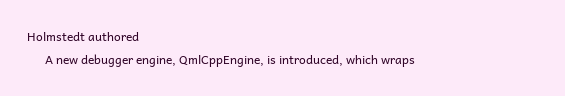Holmstedt authored
      A new debugger engine, QmlCppEngine, is introduced, which wraps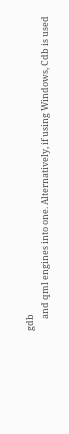gdb
      and qml engines into one. Alternatively, if using Windows, Cdb is used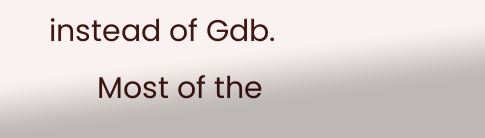instead of Gdb.
      Most of the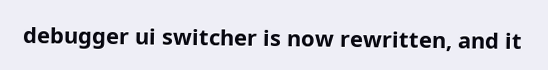debugger ui switcher is now rewritten, and it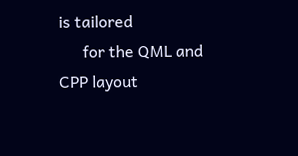is tailored
      for the QML and CPP layout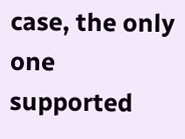case, the only one supported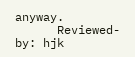anyway.
      Reviewed-by: hjk